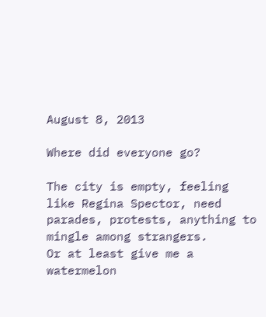August 8, 2013

Where did everyone go?

The city is empty, feeling like Regina Spector, need parades, protests, anything to mingle among strangers.
Or at least give me a watermelon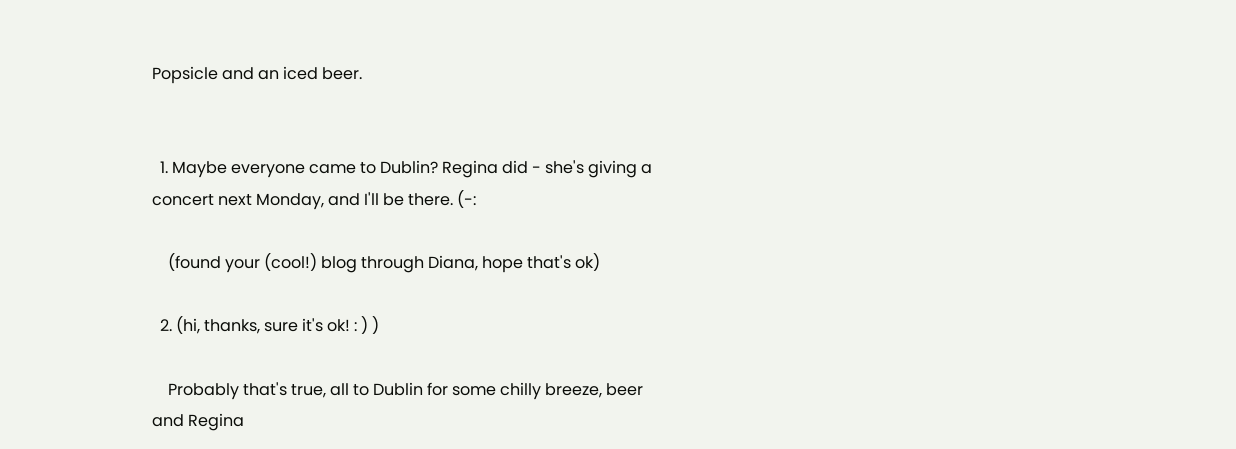Popsicle and an iced beer.


  1. Maybe everyone came to Dublin? Regina did - she's giving a concert next Monday, and I'll be there. (-:

    (found your (cool!) blog through Diana, hope that's ok)

  2. (hi, thanks, sure it's ok! : ) )

    Probably that's true, all to Dublin for some chilly breeze, beer and Regina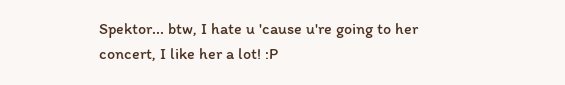Spektor... btw, I hate u 'cause u're going to her concert, I like her a lot! :P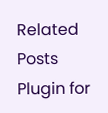Related Posts Plugin for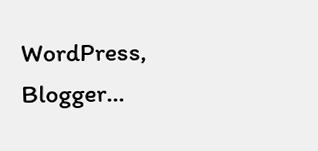WordPress, Blogger...